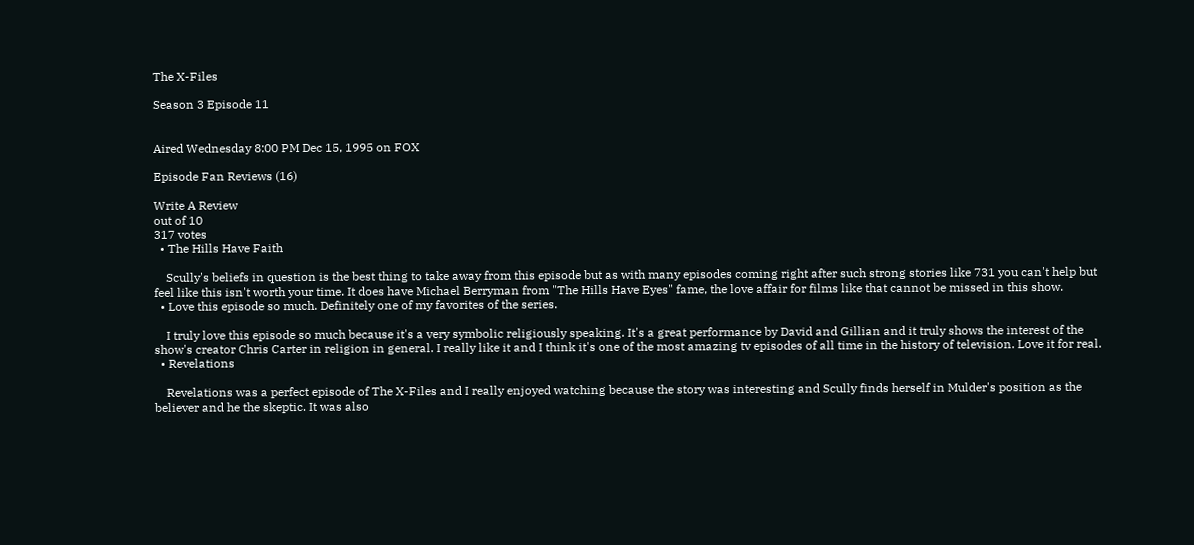The X-Files

Season 3 Episode 11


Aired Wednesday 8:00 PM Dec 15, 1995 on FOX

Episode Fan Reviews (16)

Write A Review
out of 10
317 votes
  • The Hills Have Faith

    Scully's beliefs in question is the best thing to take away from this episode but as with many episodes coming right after such strong stories like 731 you can't help but feel like this isn't worth your time. It does have Michael Berryman from "The Hills Have Eyes" fame, the love affair for films like that cannot be missed in this show.
  • Love this episode so much. Definitely one of my favorites of the series.

    I truly love this episode so much because it's a very symbolic religiously speaking. It's a great performance by David and Gillian and it truly shows the interest of the show's creator Chris Carter in religion in general. I really like it and I think it's one of the most amazing tv episodes of all time in the history of television. Love it for real.
  • Revelations

    Revelations was a perfect episode of The X-Files and I really enjoyed watching because the story was interesting and Scully finds herself in Mulder's position as the believer and he the skeptic. It was also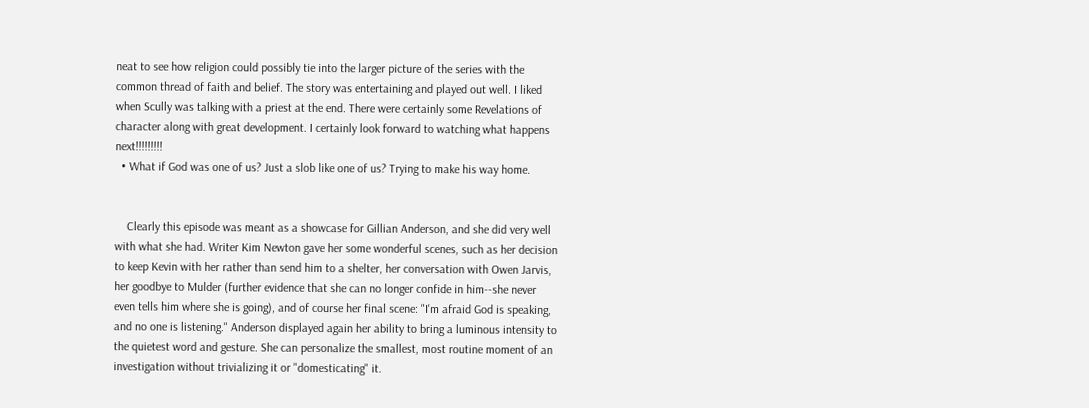neat to see how religion could possibly tie into the larger picture of the series with the common thread of faith and belief. The story was entertaining and played out well. I liked when Scully was talking with a priest at the end. There were certainly some Revelations of character along with great development. I certainly look forward to watching what happens next!!!!!!!!!
  • What if God was one of us? Just a slob like one of us? Trying to make his way home.


    Clearly this episode was meant as a showcase for Gillian Anderson, and she did very well with what she had. Writer Kim Newton gave her some wonderful scenes, such as her decision to keep Kevin with her rather than send him to a shelter, her conversation with Owen Jarvis, her goodbye to Mulder (further evidence that she can no longer confide in him--she never even tells him where she is going), and of course her final scene: "I'm afraid God is speaking, and no one is listening." Anderson displayed again her ability to bring a luminous intensity to the quietest word and gesture. She can personalize the smallest, most routine moment of an investigation without trivializing it or "domesticating" it.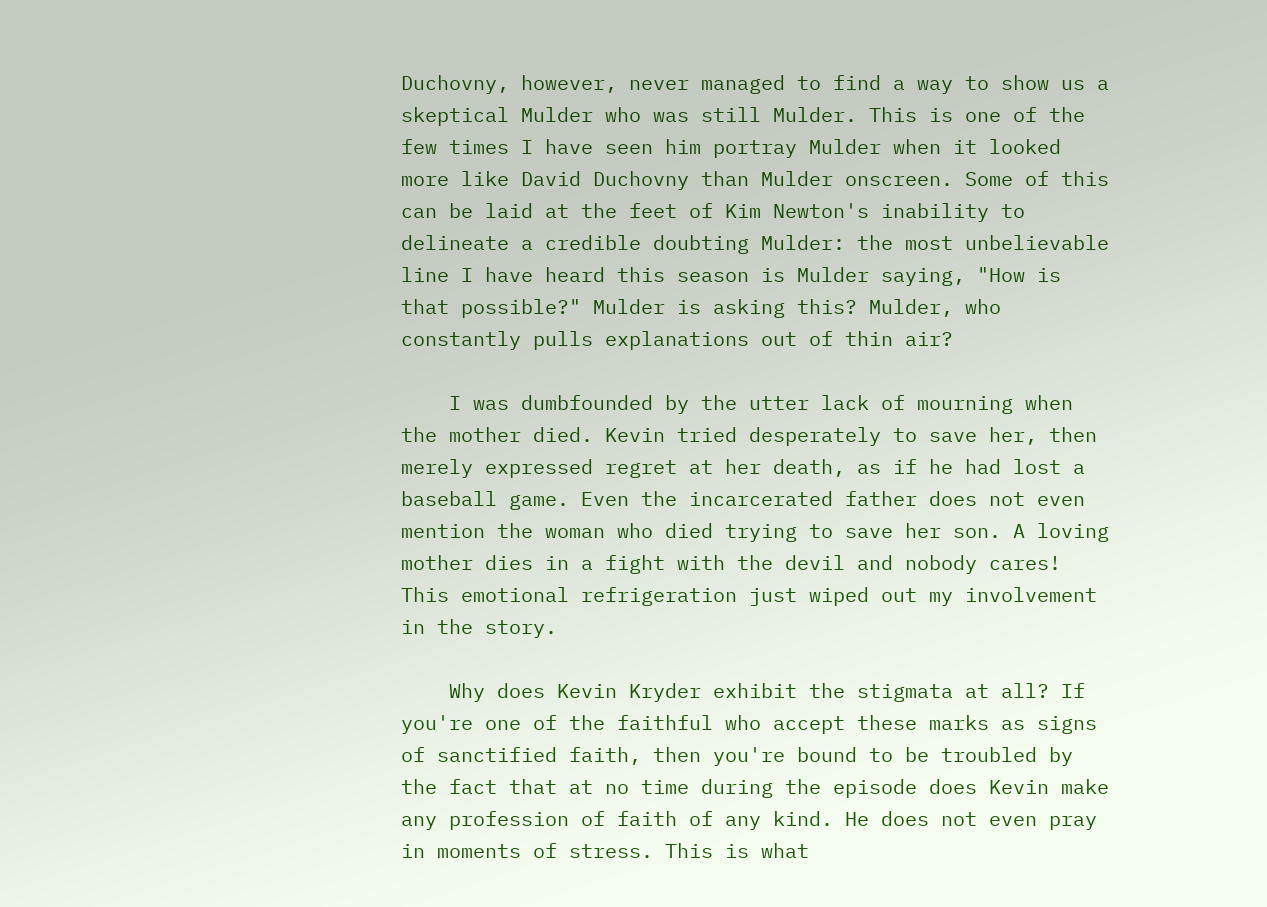Duchovny, however, never managed to find a way to show us a skeptical Mulder who was still Mulder. This is one of the few times I have seen him portray Mulder when it looked more like David Duchovny than Mulder onscreen. Some of this can be laid at the feet of Kim Newton's inability to delineate a credible doubting Mulder: the most unbelievable line I have heard this season is Mulder saying, "How is that possible?" Mulder is asking this? Mulder, who constantly pulls explanations out of thin air?

    I was dumbfounded by the utter lack of mourning when the mother died. Kevin tried desperately to save her, then merely expressed regret at her death, as if he had lost a baseball game. Even the incarcerated father does not even mention the woman who died trying to save her son. A loving mother dies in a fight with the devil and nobody cares! This emotional refrigeration just wiped out my involvement in the story.

    Why does Kevin Kryder exhibit the stigmata at all? If you're one of the faithful who accept these marks as signs of sanctified faith, then you're bound to be troubled by the fact that at no time during the episode does Kevin make any profession of faith of any kind. He does not even pray in moments of stress. This is what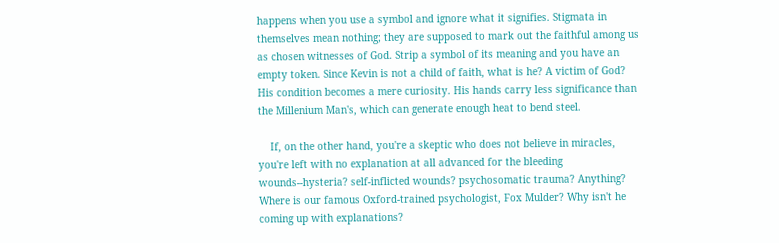happens when you use a symbol and ignore what it signifies. Stigmata in themselves mean nothing; they are supposed to mark out the faithful among us as chosen witnesses of God. Strip a symbol of its meaning and you have an empty token. Since Kevin is not a child of faith, what is he? A victim of God? His condition becomes a mere curiosity. His hands carry less significance than the Millenium Man's, which can generate enough heat to bend steel.

    If, on the other hand, you're a skeptic who does not believe in miracles, you're left with no explanation at all advanced for the bleeding wounds--hysteria? self-inflicted wounds? psychosomatic trauma? Anything? Where is our famous Oxford-trained psychologist, Fox Mulder? Why isn't he coming up with explanations?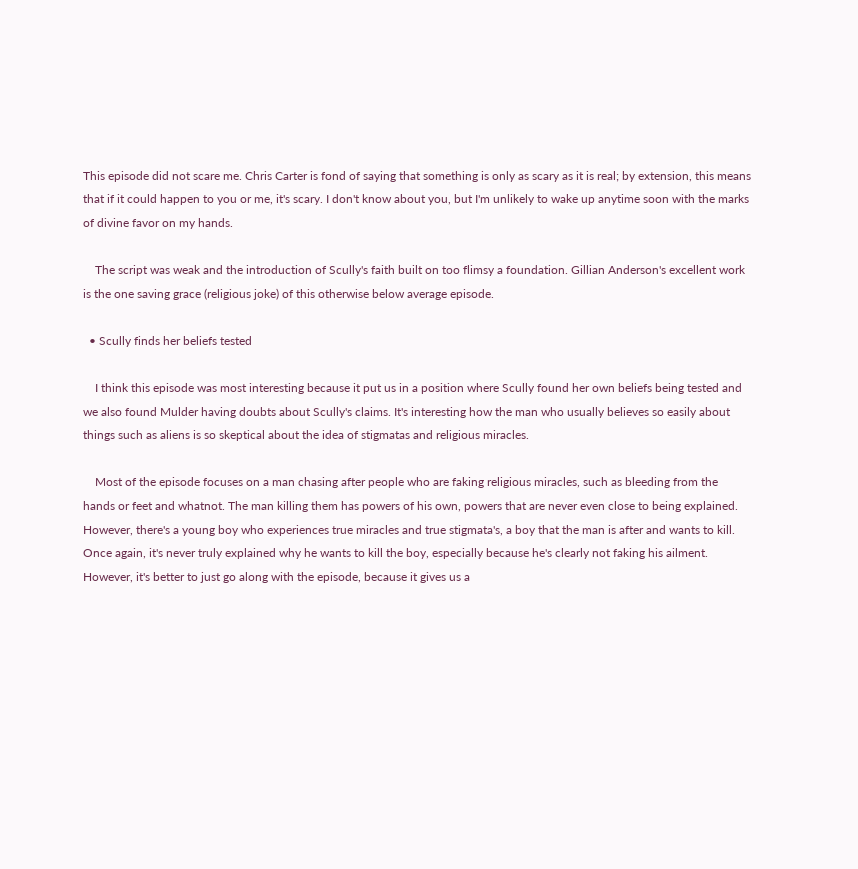This episode did not scare me. Chris Carter is fond of saying that something is only as scary as it is real; by extension, this means that if it could happen to you or me, it's scary. I don't know about you, but I'm unlikely to wake up anytime soon with the marks of divine favor on my hands.

    The script was weak and the introduction of Scully's faith built on too flimsy a foundation. Gillian Anderson's excellent work is the one saving grace (religious joke) of this otherwise below average episode.

  • Scully finds her beliefs tested

    I think this episode was most interesting because it put us in a position where Scully found her own beliefs being tested and we also found Mulder having doubts about Scully's claims. It's interesting how the man who usually believes so easily about things such as aliens is so skeptical about the idea of stigmatas and religious miracles.

    Most of the episode focuses on a man chasing after people who are faking religious miracles, such as bleeding from the hands or feet and whatnot. The man killing them has powers of his own, powers that are never even close to being explained. However, there's a young boy who experiences true miracles and true stigmata's, a boy that the man is after and wants to kill. Once again, it's never truly explained why he wants to kill the boy, especially because he's clearly not faking his ailment. However, it's better to just go along with the episode, because it gives us a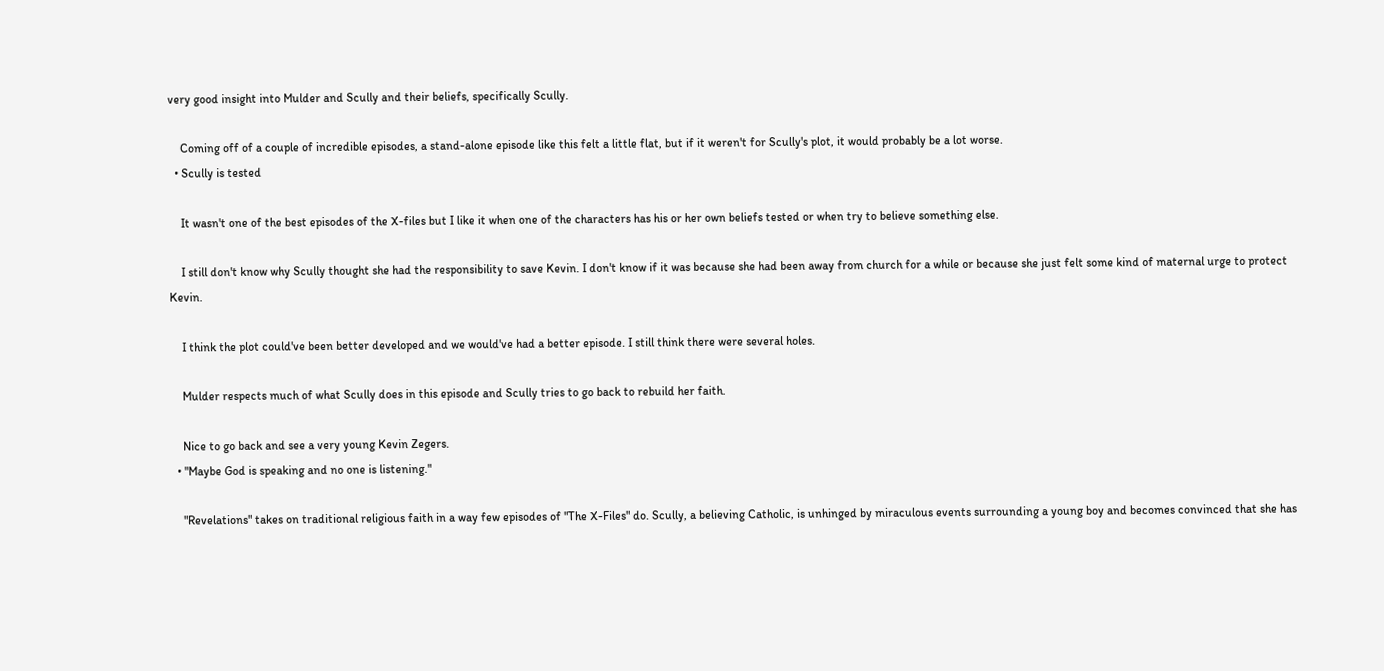very good insight into Mulder and Scully and their beliefs, specifically Scully.

    Coming off of a couple of incredible episodes, a stand-alone episode like this felt a little flat, but if it weren't for Scully's plot, it would probably be a lot worse.
  • Scully is tested

    It wasn't one of the best episodes of the X-files but I like it when one of the characters has his or her own beliefs tested or when try to believe something else.

    I still don't know why Scully thought she had the responsibility to save Kevin. I don't know if it was because she had been away from church for a while or because she just felt some kind of maternal urge to protect Kevin.

    I think the plot could've been better developed and we would've had a better episode. I still think there were several holes.

    Mulder respects much of what Scully does in this episode and Scully tries to go back to rebuild her faith.

    Nice to go back and see a very young Kevin Zegers.
  • "Maybe God is speaking and no one is listening."

    "Revelations" takes on traditional religious faith in a way few episodes of "The X-Files" do. Scully, a believing Catholic, is unhinged by miraculous events surrounding a young boy and becomes convinced that she has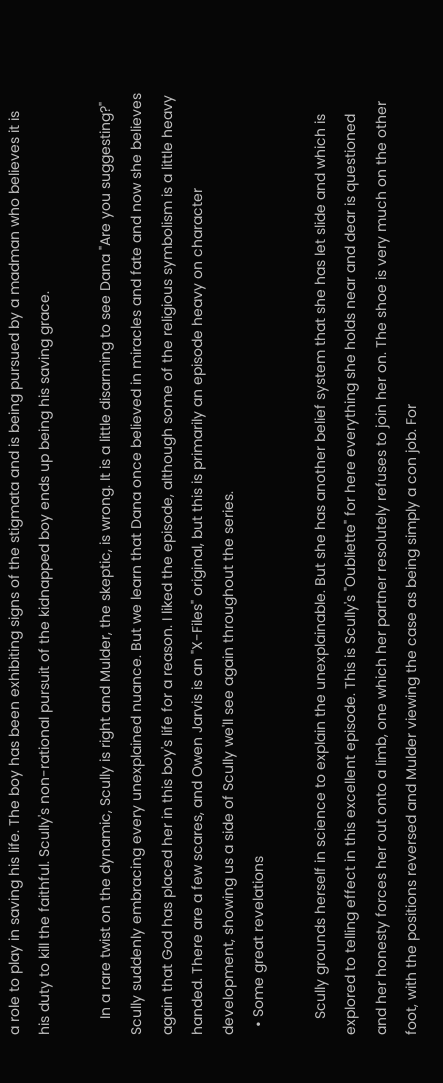a role to play in saving his life. The boy has been exhibiting signs of the stigmata and is being pursued by a madman who believes it is his duty to kill the faithful. Scully's non-rational pursuit of the kidnapped boy ends up being his saving grace.

    In a rare twist on the dynamic, Scully is right and Mulder, the skeptic, is wrong. It is a little disarming to see Dana "Are you suggesting?" Scully suddenly embracing every unexplained nuance. But we learn that Dana once believed in miracles and fate and now she believes again that God has placed her in this boy's life for a reason. I liked the episode, although some of the religious symbolism is a little heavy handed. There are a few scares, and Owen Jarvis is an "X-Files" original, but this is primarily an episode heavy on character development, showing us a side of Scully we'll see again throughout the series.
  • Some great revelations

    Scully grounds herself in science to explain the unexplainable. But she has another belief system that she has let slide and which is explored to telling effect in this excellent episode. This is Scully's "Oubliette" for here everything she holds near and dear is questioned and her honesty forces her out onto a limb, one which her partner resolutely refuses to join her on. The shoe is very much on the other foot, with the positions reversed and Mulder viewing the case as being simply a con job. For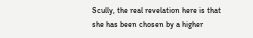Scully, the real revelation here is that she has been chosen by a higher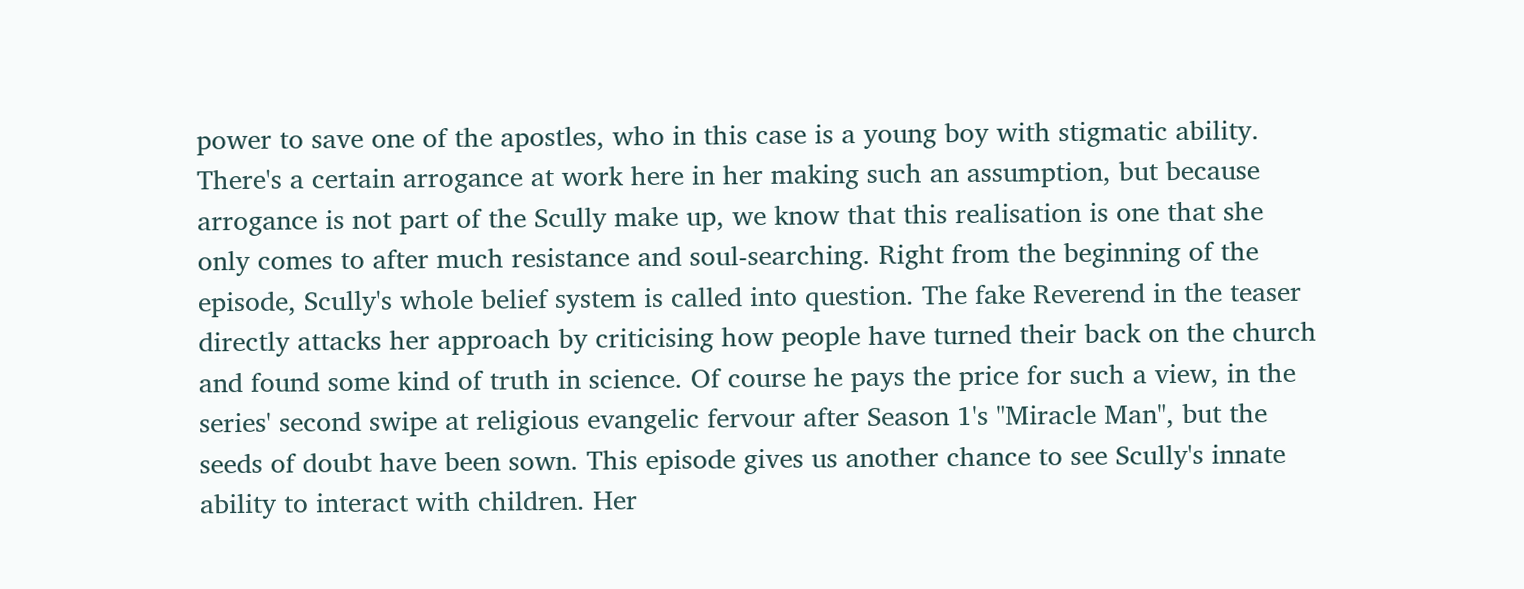power to save one of the apostles, who in this case is a young boy with stigmatic ability. There's a certain arrogance at work here in her making such an assumption, but because arrogance is not part of the Scully make up, we know that this realisation is one that she only comes to after much resistance and soul-searching. Right from the beginning of the episode, Scully's whole belief system is called into question. The fake Reverend in the teaser directly attacks her approach by criticising how people have turned their back on the church and found some kind of truth in science. Of course he pays the price for such a view, in the series' second swipe at religious evangelic fervour after Season 1's "Miracle Man", but the seeds of doubt have been sown. This episode gives us another chance to see Scully's innate ability to interact with children. Her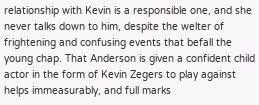relationship with Kevin is a responsible one, and she never talks down to him, despite the welter of frightening and confusing events that befall the young chap. That Anderson is given a confident child actor in the form of Kevin Zegers to play against helps immeasurably, and full marks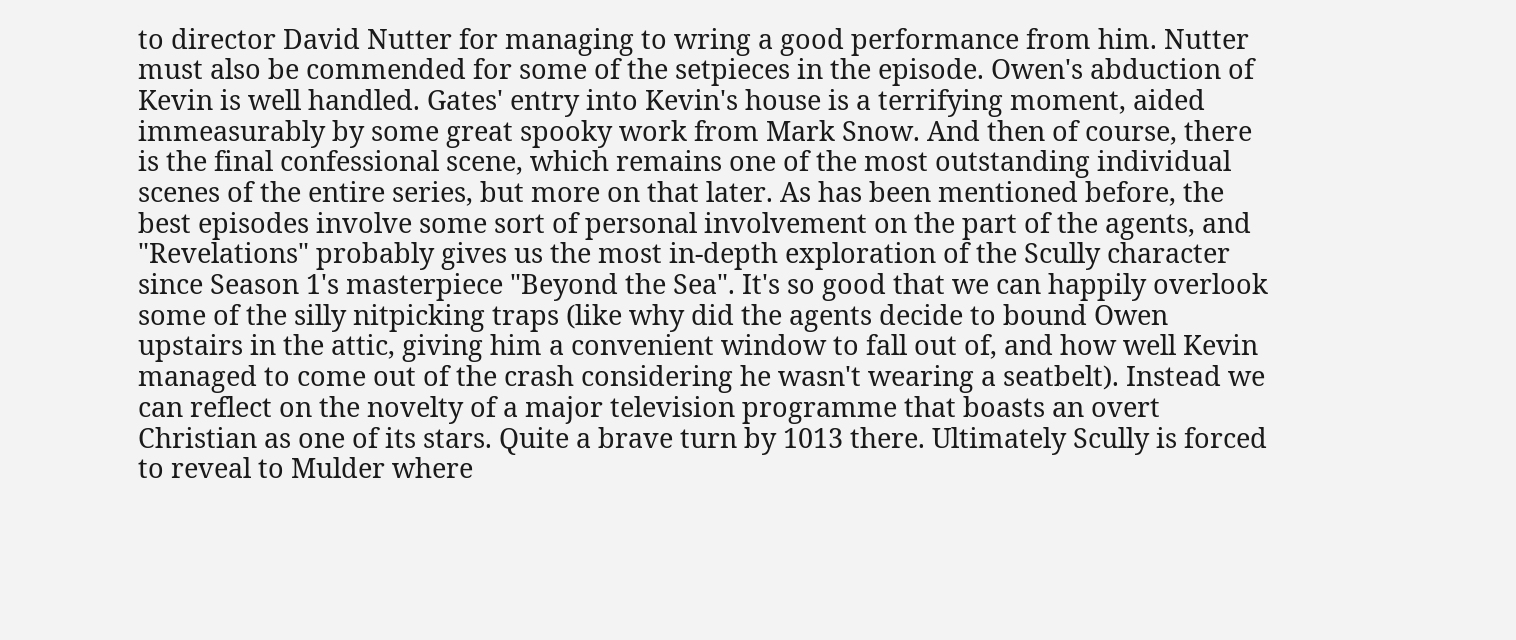to director David Nutter for managing to wring a good performance from him. Nutter must also be commended for some of the setpieces in the episode. Owen's abduction of Kevin is well handled. Gates' entry into Kevin's house is a terrifying moment, aided immeasurably by some great spooky work from Mark Snow. And then of course, there is the final confessional scene, which remains one of the most outstanding individual scenes of the entire series, but more on that later. As has been mentioned before, the best episodes involve some sort of personal involvement on the part of the agents, and "Revelations" probably gives us the most in-depth exploration of the Scully character since Season 1's masterpiece "Beyond the Sea". It's so good that we can happily overlook some of the silly nitpicking traps (like why did the agents decide to bound Owen upstairs in the attic, giving him a convenient window to fall out of, and how well Kevin managed to come out of the crash considering he wasn't wearing a seatbelt). Instead we can reflect on the novelty of a major television programme that boasts an overt Christian as one of its stars. Quite a brave turn by 1013 there. Ultimately Scully is forced to reveal to Mulder where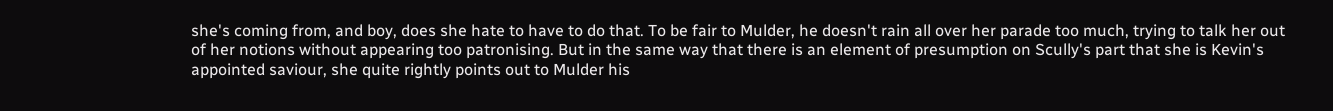she's coming from, and boy, does she hate to have to do that. To be fair to Mulder, he doesn't rain all over her parade too much, trying to talk her out of her notions without appearing too patronising. But in the same way that there is an element of presumption on Scully's part that she is Kevin's appointed saviour, she quite rightly points out to Mulder his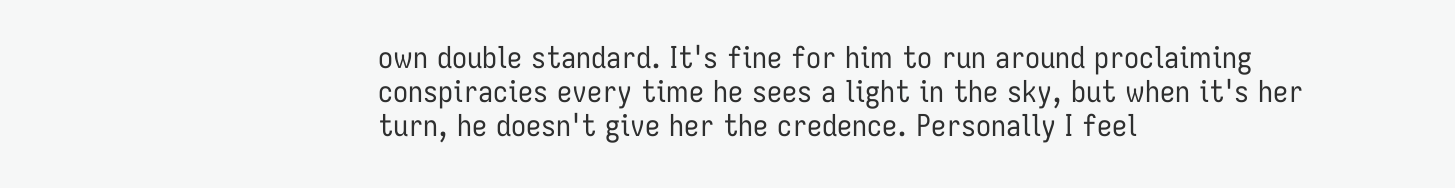own double standard. It's fine for him to run around proclaiming conspiracies every time he sees a light in the sky, but when it's her turn, he doesn't give her the credence. Personally I feel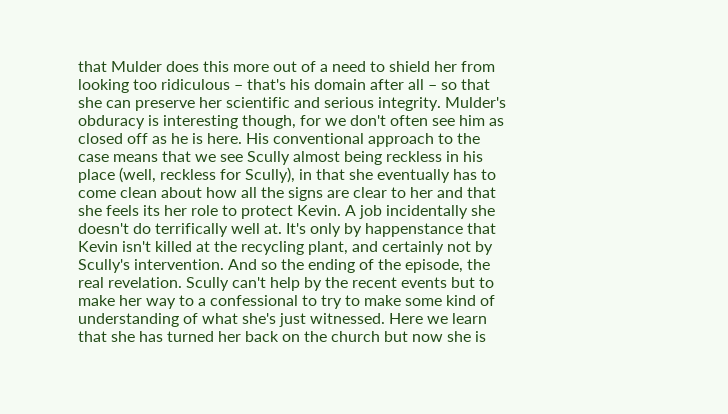that Mulder does this more out of a need to shield her from looking too ridiculous – that's his domain after all – so that she can preserve her scientific and serious integrity. Mulder's obduracy is interesting though, for we don't often see him as closed off as he is here. His conventional approach to the case means that we see Scully almost being reckless in his place (well, reckless for Scully), in that she eventually has to come clean about how all the signs are clear to her and that she feels its her role to protect Kevin. A job incidentally she doesn't do terrifically well at. It's only by happenstance that Kevin isn't killed at the recycling plant, and certainly not by Scully's intervention. And so the ending of the episode, the real revelation. Scully can't help by the recent events but to make her way to a confessional to try to make some kind of understanding of what she's just witnessed. Here we learn that she has turned her back on the church but now she is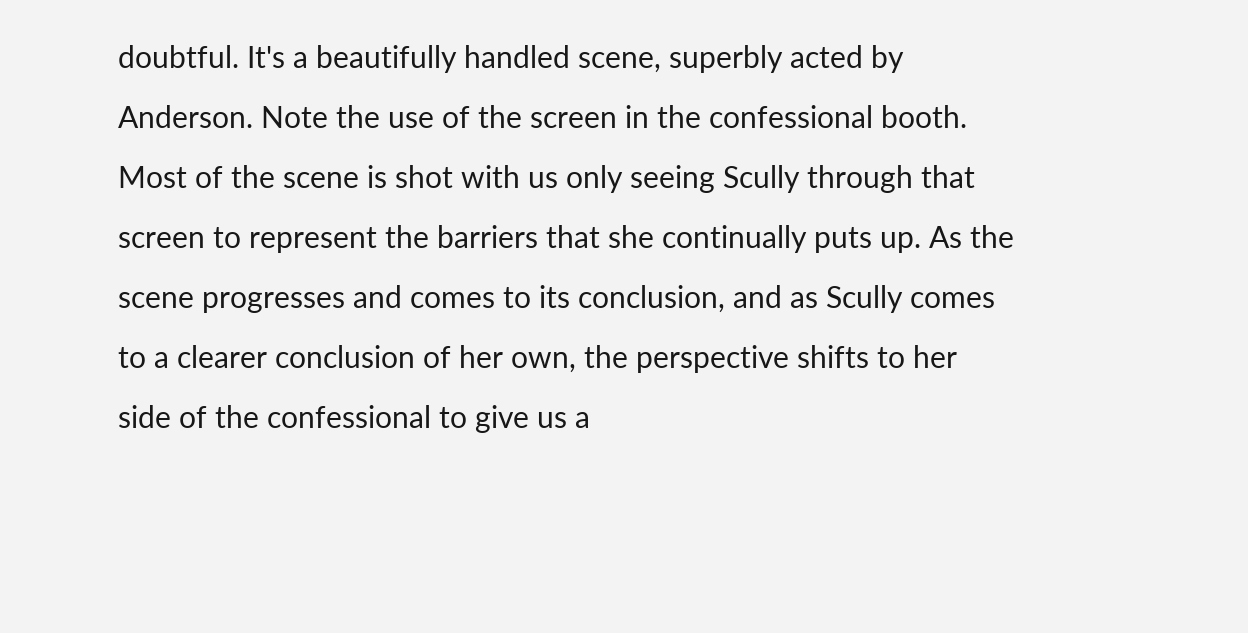doubtful. It's a beautifully handled scene, superbly acted by Anderson. Note the use of the screen in the confessional booth. Most of the scene is shot with us only seeing Scully through that screen to represent the barriers that she continually puts up. As the scene progresses and comes to its conclusion, and as Scully comes to a clearer conclusion of her own, the perspective shifts to her side of the confessional to give us a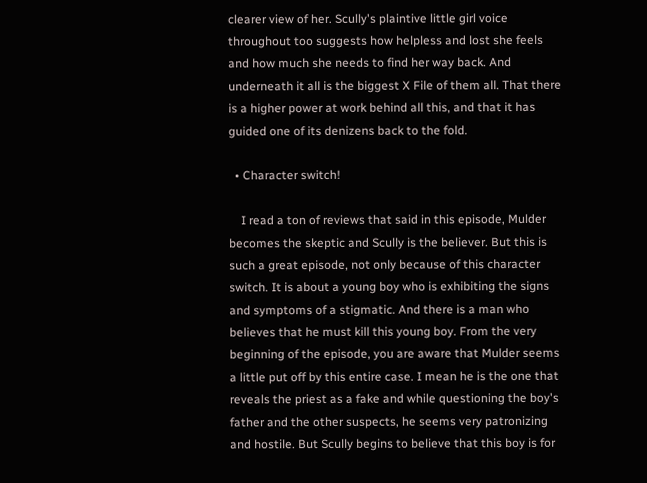clearer view of her. Scully's plaintive little girl voice throughout too suggests how helpless and lost she feels and how much she needs to find her way back. And underneath it all is the biggest X File of them all. That there is a higher power at work behind all this, and that it has guided one of its denizens back to the fold.

  • Character switch!

    I read a ton of reviews that said in this episode, Mulder becomes the skeptic and Scully is the believer. But this is such a great episode, not only because of this character switch. It is about a young boy who is exhibiting the signs and symptoms of a stigmatic. And there is a man who believes that he must kill this young boy. From the very beginning of the episode, you are aware that Mulder seems a little put off by this entire case. I mean he is the one that reveals the priest as a fake and while questioning the boy's father and the other suspects, he seems very patronizing and hostile. But Scully begins to believe that this boy is for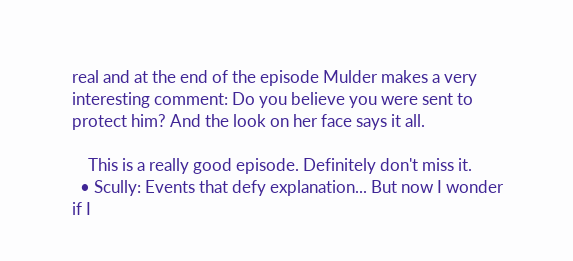real and at the end of the episode Mulder makes a very interesting comment: Do you believe you were sent to protect him? And the look on her face says it all.

    This is a really good episode. Definitely don't miss it.
  • Scully: Events that defy explanation... But now I wonder if I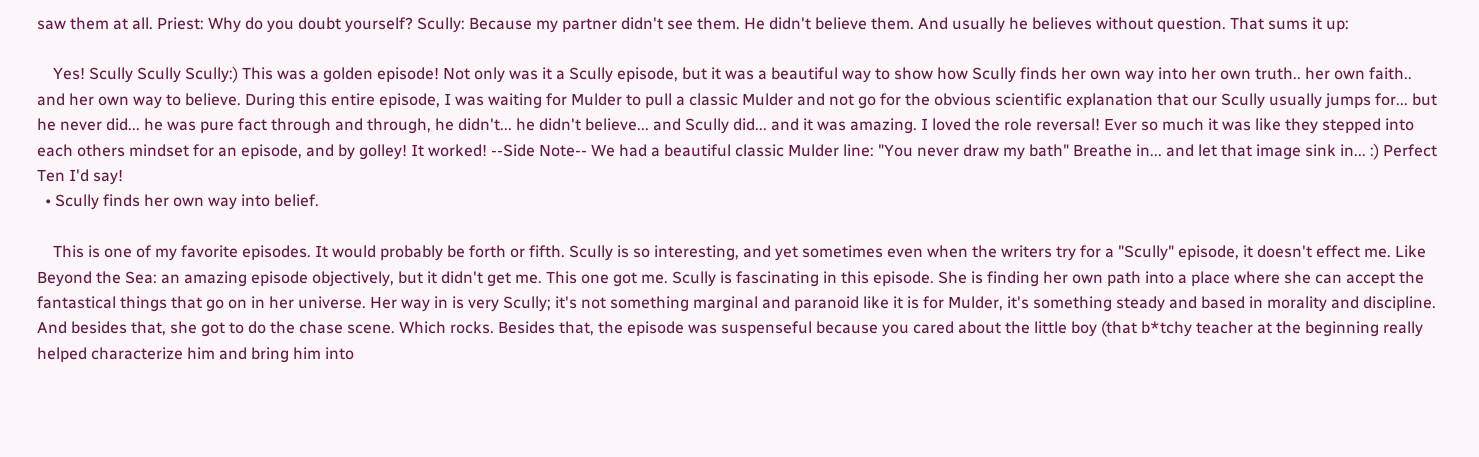saw them at all. Priest: Why do you doubt yourself? Scully: Because my partner didn't see them. He didn't believe them. And usually he believes without question. That sums it up:

    Yes! Scully Scully Scully:) This was a golden episode! Not only was it a Scully episode, but it was a beautiful way to show how Scully finds her own way into her own truth.. her own faith.. and her own way to believe. During this entire episode, I was waiting for Mulder to pull a classic Mulder and not go for the obvious scientific explanation that our Scully usually jumps for... but he never did... he was pure fact through and through, he didn't... he didn't believe... and Scully did... and it was amazing. I loved the role reversal! Ever so much it was like they stepped into each others mindset for an episode, and by golley! It worked! --Side Note-- We had a beautiful classic Mulder line: "You never draw my bath" Breathe in... and let that image sink in... :) Perfect Ten I'd say!
  • Scully finds her own way into belief.

    This is one of my favorite episodes. It would probably be forth or fifth. Scully is so interesting, and yet sometimes even when the writers try for a "Scully" episode, it doesn't effect me. Like Beyond the Sea: an amazing episode objectively, but it didn't get me. This one got me. Scully is fascinating in this episode. She is finding her own path into a place where she can accept the fantastical things that go on in her universe. Her way in is very Scully; it's not something marginal and paranoid like it is for Mulder, it's something steady and based in morality and discipline. And besides that, she got to do the chase scene. Which rocks. Besides that, the episode was suspenseful because you cared about the little boy (that b*tchy teacher at the beginning really helped characterize him and bring him into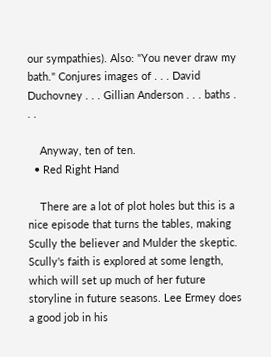our sympathies). Also: "You never draw my bath." Conjures images of . . . David Duchovney . . . Gillian Anderson . . . baths . . .

    Anyway, ten of ten.
  • Red Right Hand

    There are a lot of plot holes but this is a nice episode that turns the tables, making Scully the believer and Mulder the skeptic. Scully's faith is explored at some length, which will set up much of her future storyline in future seasons. Lee Ermey does a good job in his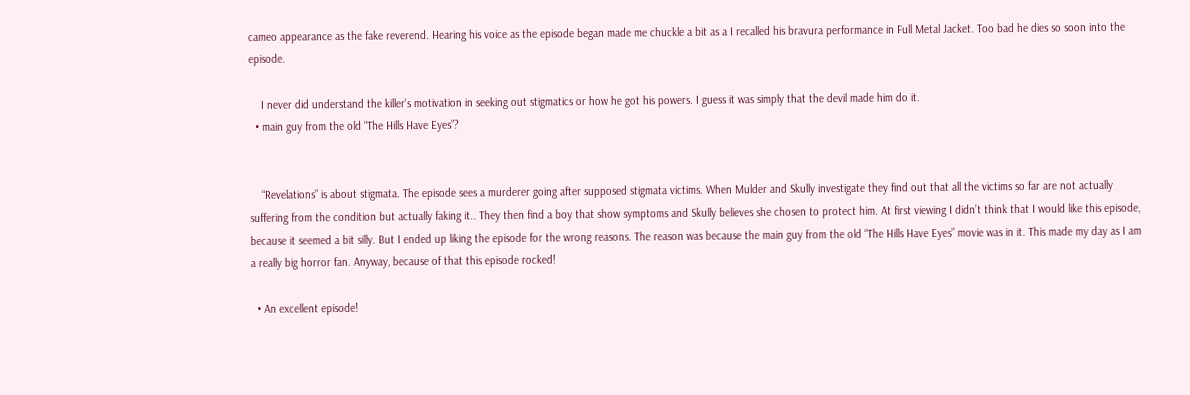cameo appearance as the fake reverend. Hearing his voice as the episode began made me chuckle a bit as a I recalled his bravura performance in Full Metal Jacket. Too bad he dies so soon into the episode.

    I never did understand the killer's motivation in seeking out stigmatics or how he got his powers. I guess it was simply that the devil made him do it.
  • main guy from the old “The Hills Have Eyes”?


    “Revelations” is about stigmata. The episode sees a murderer going after supposed stigmata victims. When Mulder and Skully investigate they find out that all the victims so far are not actually suffering from the condition but actually faking it.. They then find a boy that show symptoms and Skully believes she chosen to protect him. At first viewing I didn’t think that I would like this episode, because it seemed a bit silly. But I ended up liking the episode for the wrong reasons. The reason was because the main guy from the old “The Hills Have Eyes” movie was in it. This made my day as I am a really big horror fan. Anyway, because of that this episode rocked!

  • An excellent episode!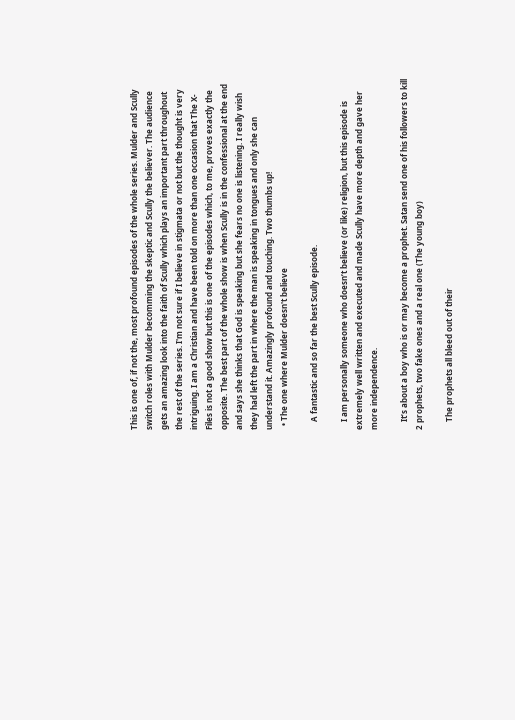This is one of, if not the, most profound episodes of the whole series. Mulder and Scully switch roles with Mulder becomming the skeptic and Scully the believer. The audience gets an amazing look into the faith of Scully which plays an important part throughout the rest of the series. I'm not sure if I believe in stigmata or not but the thought is very intriguing. I am a Christian and have been told on more than one occasion that The X-Files is not a good show but this is one of the episodes which, to me, proves exactly the opposite. The best part of the whole show is when Scully is in the confessional at the end and says she thinks that God is speaking but she fears no one is listening. I really wish they had left the part in where the man is speaking in tongues and only she can understand it. Amazingly profound and touching. Two thumbs up!
  • The one where Mulder doesn't believe

    A fantastic and so far the best Scully episode.

    I am personally someone who doesn’t believe (or like) religion, but this episode is extremely well written and executed and made Scully have more depth and gave her more independence.

    It’s about a boy who is or may become a prophet. Satan send one of his followers to kill 2 prophets, two fake ones and a real one (The young boy)

    The prophets all bleed out of their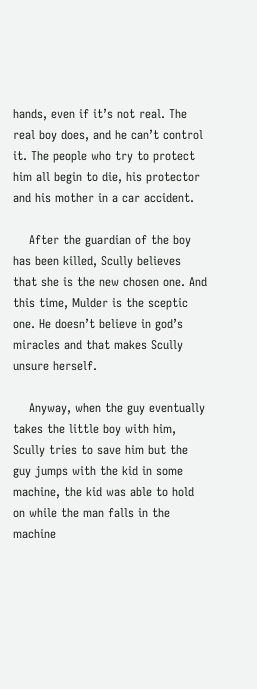hands, even if it’s not real. The real boy does, and he can’t control it. The people who try to protect him all begin to die, his protector and his mother in a car accident.

    After the guardian of the boy has been killed, Scully believes that she is the new chosen one. And this time, Mulder is the sceptic one. He doesn’t believe in god’s miracles and that makes Scully unsure herself.

    Anyway, when the guy eventually takes the little boy with him, Scully tries to save him but the guy jumps with the kid in some machine, the kid was able to hold on while the man falls in the machine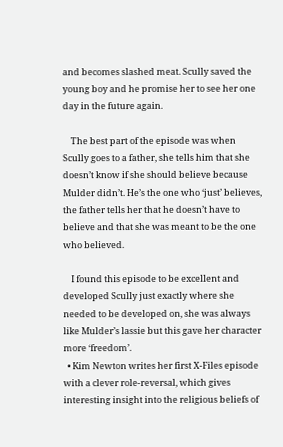and becomes slashed meat. Scully saved the young boy and he promise her to see her one day in the future again.

    The best part of the episode was when Scully goes to a father, she tells him that she doesn’t know if she should believe because Mulder didn’t. He’s the one who ‘just’ believes, the father tells her that he doesn’t have to believe and that she was meant to be the one who believed.

    I found this episode to be excellent and developed Scully just exactly where she needed to be developed on, she was always like Mulder’s lassie but this gave her character more ‘freedom’.
  • Kim Newton writes her first X-Files episode with a clever role-reversal, which gives interesting insight into the religious beliefs of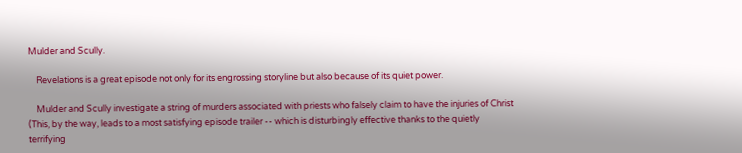Mulder and Scully.

    Revelations is a great episode not only for its engrossing storyline but also because of its quiet power.

    Mulder and Scully investigate a string of murders associated with priests who falsely claim to have the injuries of Christ (This, by the way, leads to a most satisfying episode trailer -- which is disturbingly effective thanks to the quietly terrifying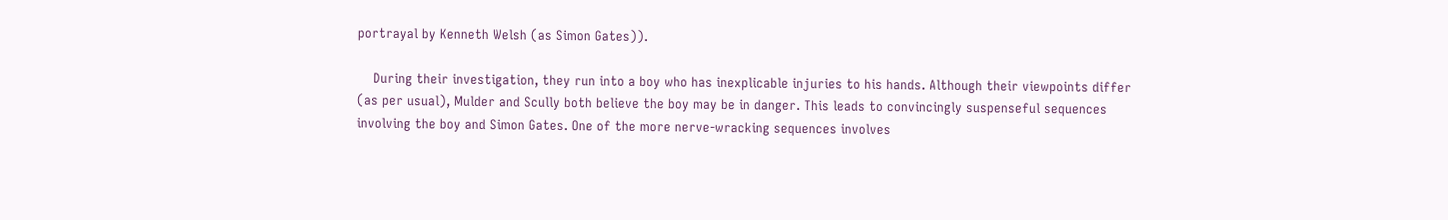portrayal by Kenneth Welsh (as Simon Gates)).

    During their investigation, they run into a boy who has inexplicable injuries to his hands. Although their viewpoints differ (as per usual), Mulder and Scully both believe the boy may be in danger. This leads to convincingly suspenseful sequences involving the boy and Simon Gates. One of the more nerve-wracking sequences involves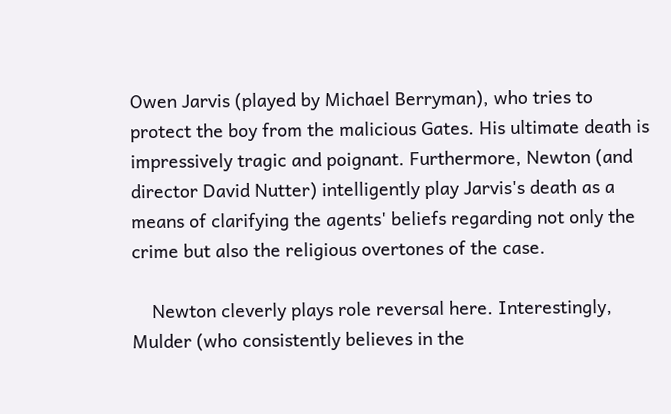Owen Jarvis (played by Michael Berryman), who tries to protect the boy from the malicious Gates. His ultimate death is impressively tragic and poignant. Furthermore, Newton (and director David Nutter) intelligently play Jarvis's death as a means of clarifying the agents' beliefs regarding not only the crime but also the religious overtones of the case.

    Newton cleverly plays role reversal here. Interestingly, Mulder (who consistently believes in the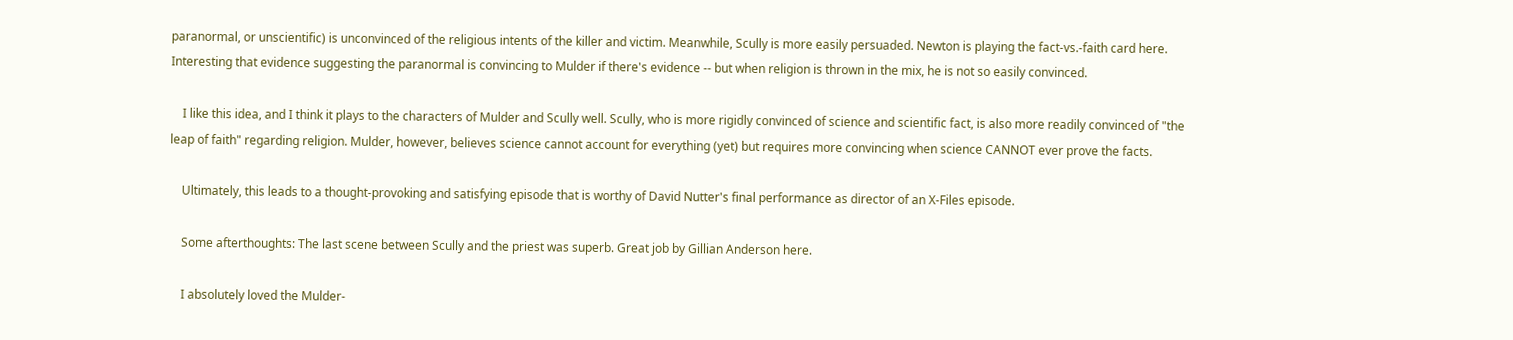paranormal, or unscientific) is unconvinced of the religious intents of the killer and victim. Meanwhile, Scully is more easily persuaded. Newton is playing the fact-vs.-faith card here. Interesting that evidence suggesting the paranormal is convincing to Mulder if there's evidence -- but when religion is thrown in the mix, he is not so easily convinced.

    I like this idea, and I think it plays to the characters of Mulder and Scully well. Scully, who is more rigidly convinced of science and scientific fact, is also more readily convinced of "the leap of faith" regarding religion. Mulder, however, believes science cannot account for everything (yet) but requires more convincing when science CANNOT ever prove the facts.

    Ultimately, this leads to a thought-provoking and satisfying episode that is worthy of David Nutter's final performance as director of an X-Files episode.

    Some afterthoughts: The last scene between Scully and the priest was superb. Great job by Gillian Anderson here.

    I absolutely loved the Mulder-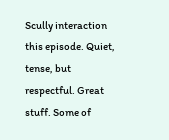Scully interaction this episode. Quiet, tense, but respectful. Great stuff. Some of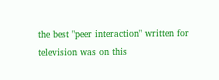the best "peer interaction" written for television was on this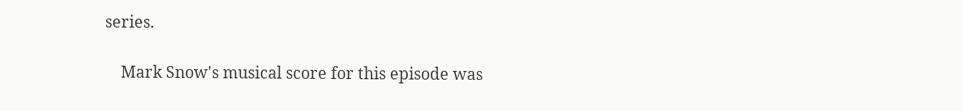series.

    Mark Snow's musical score for this episode was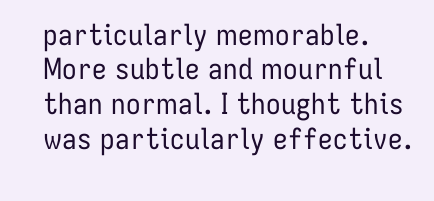particularly memorable. More subtle and mournful than normal. I thought this was particularly effective.